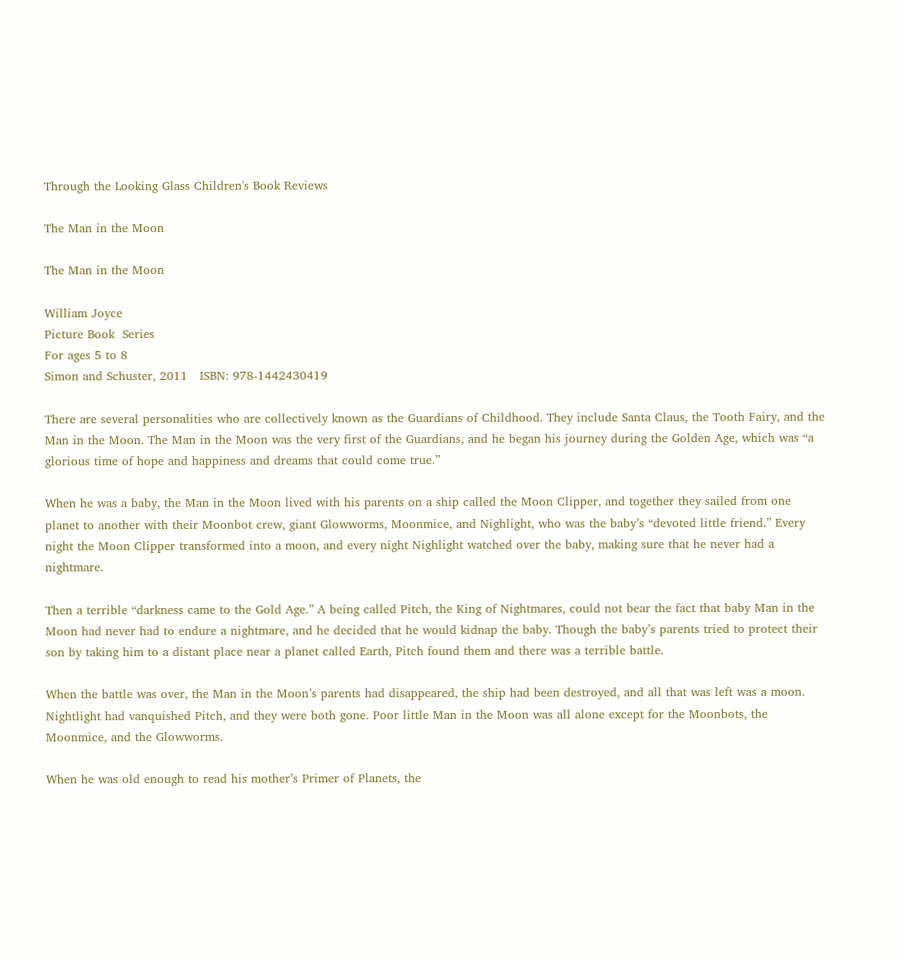Through the Looking Glass Children's Book Reviews

The Man in the Moon

The Man in the Moon

William Joyce
Picture Book  Series
For ages 5 to 8
Simon and Schuster, 2011   ISBN: 978-1442430419

There are several personalities who are collectively known as the Guardians of Childhood. They include Santa Claus, the Tooth Fairy, and the Man in the Moon. The Man in the Moon was the very first of the Guardians, and he began his journey during the Golden Age, which was “a glorious time of hope and happiness and dreams that could come true.”

When he was a baby, the Man in the Moon lived with his parents on a ship called the Moon Clipper, and together they sailed from one planet to another with their Moonbot crew, giant Glowworms, Moonmice, and Nighlight, who was the baby’s “devoted little friend.” Every night the Moon Clipper transformed into a moon, and every night Nighlight watched over the baby, making sure that he never had a nightmare.

Then a terrible “darkness came to the Gold Age.” A being called Pitch, the King of Nightmares, could not bear the fact that baby Man in the Moon had never had to endure a nightmare, and he decided that he would kidnap the baby. Though the baby’s parents tried to protect their son by taking him to a distant place near a planet called Earth, Pitch found them and there was a terrible battle.

When the battle was over, the Man in the Moon’s parents had disappeared, the ship had been destroyed, and all that was left was a moon. Nightlight had vanquished Pitch, and they were both gone. Poor little Man in the Moon was all alone except for the Moonbots, the Moonmice, and the Glowworms.

When he was old enough to read his mother’s Primer of Planets, the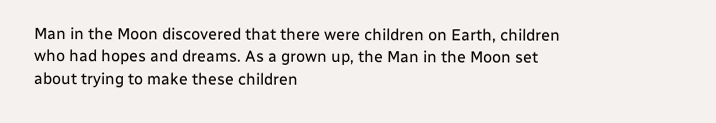Man in the Moon discovered that there were children on Earth, children who had hopes and dreams. As a grown up, the Man in the Moon set about trying to make these children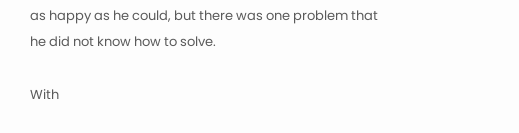as happy as he could, but there was one problem that he did not know how to solve.

With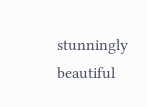stunningly beautiful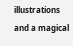illustrations and a magical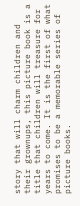story that will charm children and their grownups, this picture book is a title that children will treasure for years to come. It is the first of what promises to be a memorable series of picture books.